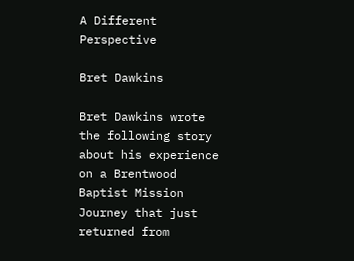A Different Perspective

Bret Dawkins

Bret Dawkins wrote the following story about his experience on a Brentwood Baptist Mission Journey that just returned from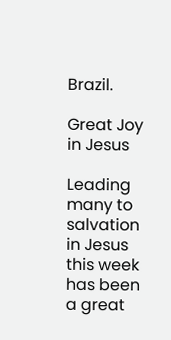Brazil.

Great Joy in Jesus

Leading many to salvation in Jesus this week has been a great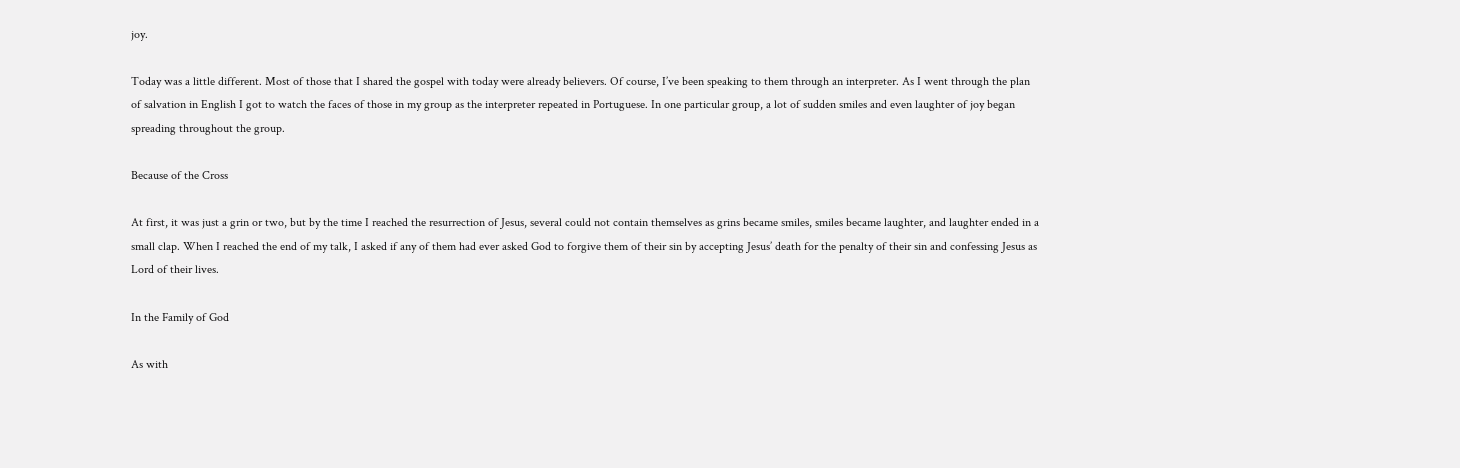joy.

Today was a little different. Most of those that I shared the gospel with today were already believers. Of course, I’ve been speaking to them through an interpreter. As I went through the plan of salvation in English I got to watch the faces of those in my group as the interpreter repeated in Portuguese. In one particular group, a lot of sudden smiles and even laughter of joy began spreading throughout the group.

Because of the Cross

At first, it was just a grin or two, but by the time I reached the resurrection of Jesus, several could not contain themselves as grins became smiles, smiles became laughter, and laughter ended in a small clap. When I reached the end of my talk, I asked if any of them had ever asked God to forgive them of their sin by accepting Jesus’ death for the penalty of their sin and confessing Jesus as Lord of their lives.

In the Family of God

As with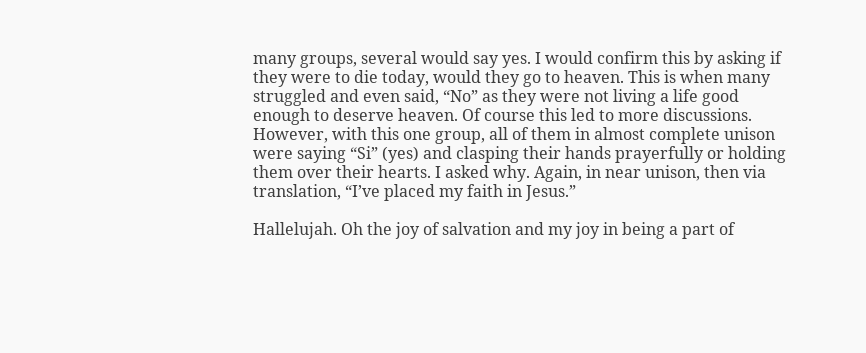many groups, several would say yes. I would confirm this by asking if they were to die today, would they go to heaven. This is when many struggled and even said, “No” as they were not living a life good enough to deserve heaven. Of course this led to more discussions. However, with this one group, all of them in almost complete unison were saying “Si” (yes) and clasping their hands prayerfully or holding them over their hearts. I asked why. Again, in near unison, then via translation, “I’ve placed my faith in Jesus.”

Hallelujah. Oh the joy of salvation and my joy in being a part of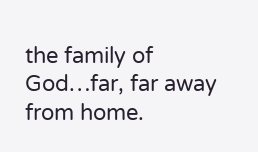the family of God…far, far away from home.